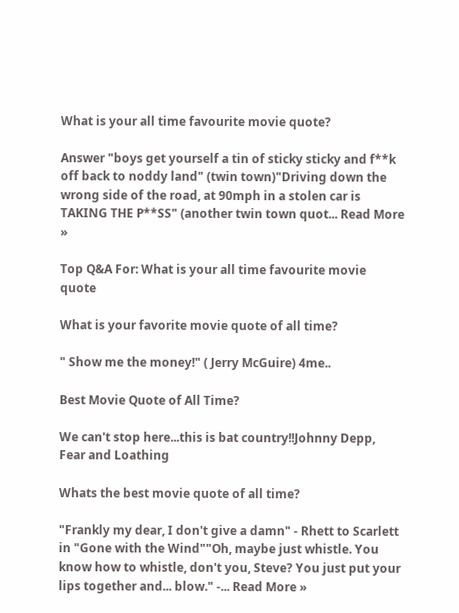What is your all time favourite movie quote?

Answer "boys get yourself a tin of sticky sticky and f**k off back to noddy land" (twin town)"Driving down the wrong side of the road, at 90mph in a stolen car is TAKING THE P**SS" (another twin town quot... Read More »

Top Q&A For: What is your all time favourite movie quote

What is your favorite movie quote of all time?

" Show me the money!" ( Jerry McGuire) 4me..

Best Movie Quote of All Time?

We can't stop here...this is bat country!!Johnny Depp, Fear and Loathing

Whats the best movie quote of all time?

"Frankly my dear, I don't give a damn" - Rhett to Scarlett in "Gone with the Wind""Oh, maybe just whistle. You know how to whistle, don't you, Steve? You just put your lips together and... blow." -... Read More »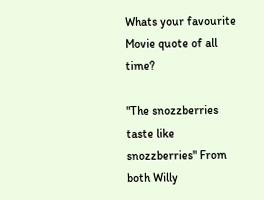Whats your favourite Movie quote of all time?

"The snozzberries taste like snozzberries" From both Willy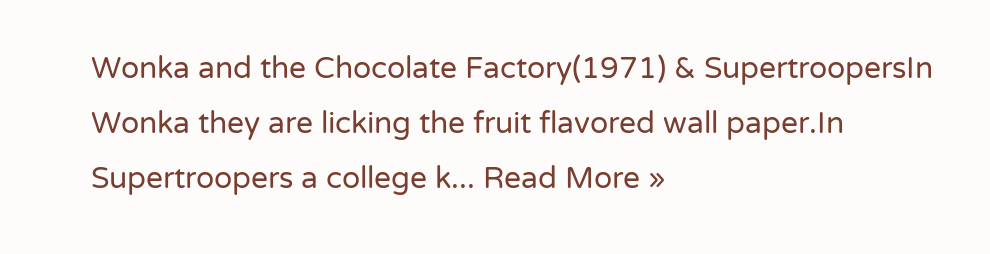Wonka and the Chocolate Factory(1971) & SupertroopersIn Wonka they are licking the fruit flavored wall paper.In Supertroopers a college k... Read More »